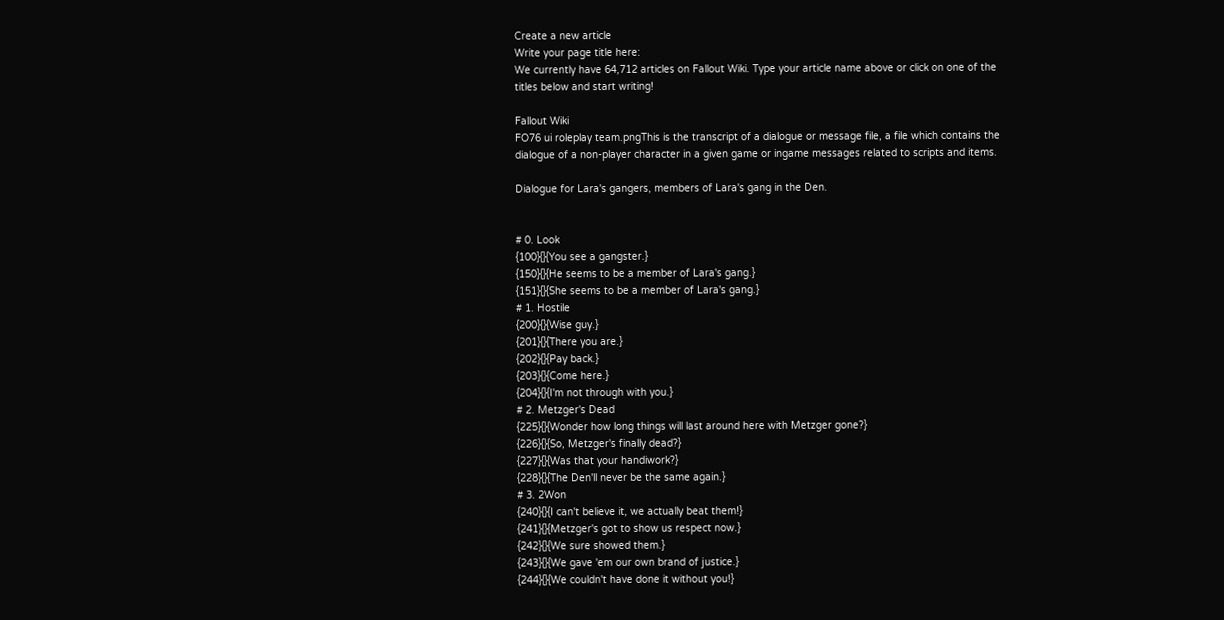Create a new article
Write your page title here:
We currently have 64,712 articles on Fallout Wiki. Type your article name above or click on one of the titles below and start writing!

Fallout Wiki
FO76 ui roleplay team.pngThis is the transcript of a dialogue or message file, a file which contains the dialogue of a non-player character in a given game or ingame messages related to scripts and items.

Dialogue for Lara's gangers, members of Lara's gang in the Den.


# 0. Look
{100}{}{You see a gangster.}
{150}{}{He seems to be a member of Lara's gang.}
{151}{}{She seems to be a member of Lara's gang.}
# 1. Hostile
{200}{}{Wise guy.}
{201}{}{There you are.}
{202}{}{Pay back.}
{203}{}{Come here.}
{204}{}{I'm not through with you.}
# 2. Metzger's Dead
{225}{}{Wonder how long things will last around here with Metzger gone?}
{226}{}{So, Metzger's finally dead?}
{227}{}{Was that your handiwork?}
{228}{}{The Den'll never be the same again.}
# 3. 2Won
{240}{}{I can't believe it, we actually beat them!}
{241}{}{Metzger's got to show us respect now.}
{242}{}{We sure showed them.}
{243}{}{We gave 'em our own brand of justice.}
{244}{}{We couldn't have done it without you!}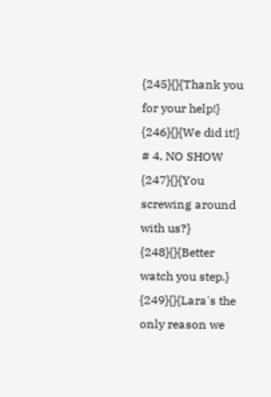{245}{}{Thank you for your help!}
{246}{}{We did it!}
# 4. NO SHOW
{247}{}{You screwing around with us?}
{248}{}{Better watch you step.}
{249}{}{Lara's the only reason we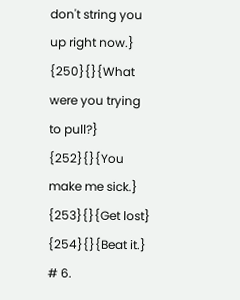don't string you up right now.}
{250}{}{What were you trying to pull?}
{252}{}{You make me sick.}
{253}{}{Get lost}
{254}{}{Beat it.}
# 6.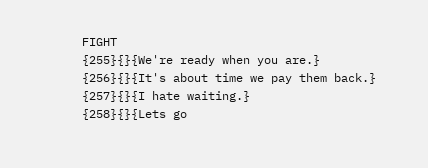FIGHT
{255}{}{We're ready when you are.}
{256}{}{It's about time we pay them back.}
{257}{}{I hate waiting.}
{258}{}{Lets go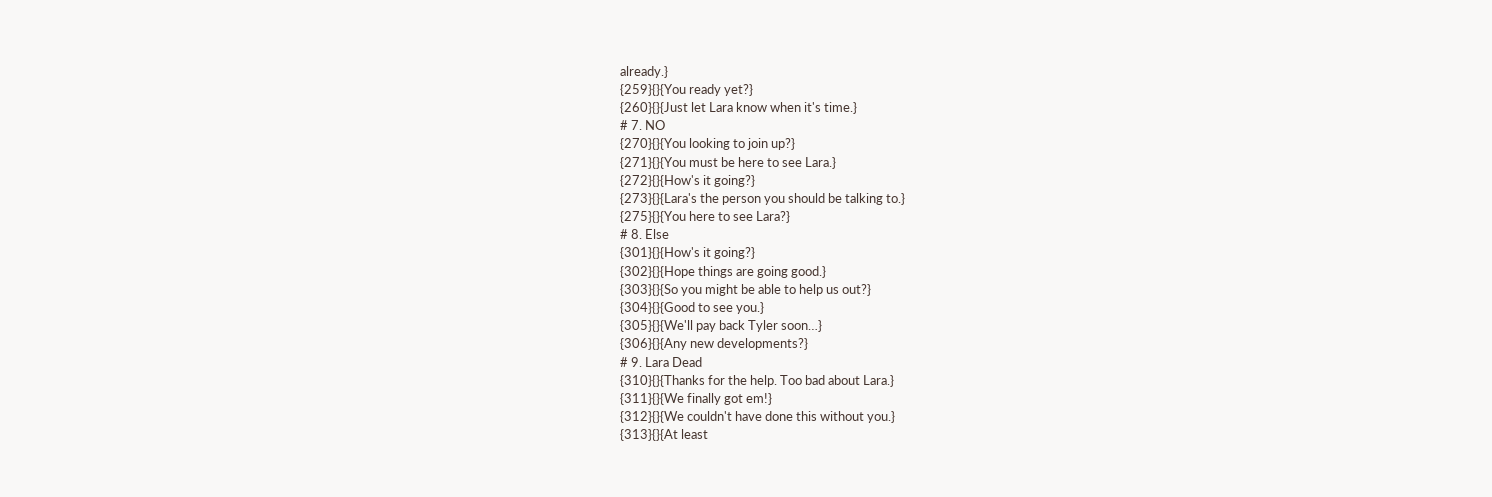already.}
{259}{}{You ready yet?}
{260}{}{Just let Lara know when it's time.}
# 7. NO
{270}{}{You looking to join up?}
{271}{}{You must be here to see Lara.}
{272}{}{How's it going?}
{273}{}{Lara's the person you should be talking to.}
{275}{}{You here to see Lara?}
# 8. Else
{301}{}{How's it going?}
{302}{}{Hope things are going good.}
{303}{}{So you might be able to help us out?}
{304}{}{Good to see you.}
{305}{}{We'll pay back Tyler soon…}
{306}{}{Any new developments?}
# 9. Lara Dead
{310}{}{Thanks for the help. Too bad about Lara.}
{311}{}{We finally got em!}
{312}{}{We couldn't have done this without you.}
{313}{}{At least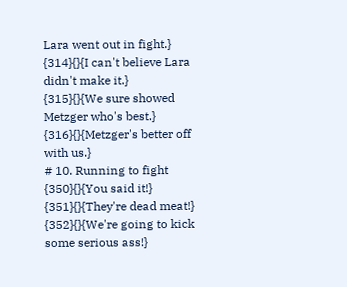Lara went out in fight.}
{314}{}{I can't believe Lara didn't make it.}
{315}{}{We sure showed Metzger who's best.}
{316}{}{Metzger's better off with us.}
# 10. Running to fight
{350}{}{You said it!}
{351}{}{They're dead meat!}
{352}{}{We're going to kick some serious ass!}